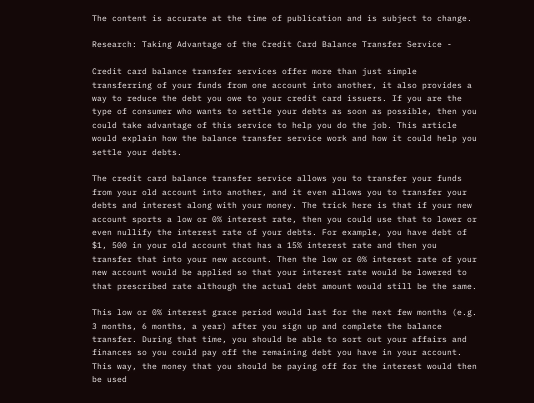The content is accurate at the time of publication and is subject to change.

Research: Taking Advantage of the Credit Card Balance Transfer Service -

Credit card balance transfer services offer more than just simple transferring of your funds from one account into another, it also provides a way to reduce the debt you owe to your credit card issuers. If you are the type of consumer who wants to settle your debts as soon as possible, then you could take advantage of this service to help you do the job. This article would explain how the balance transfer service work and how it could help you settle your debts.

The credit card balance transfer service allows you to transfer your funds from your old account into another, and it even allows you to transfer your debts and interest along with your money. The trick here is that if your new account sports a low or 0% interest rate, then you could use that to lower or even nullify the interest rate of your debts. For example, you have debt of $1, 500 in your old account that has a 15% interest rate and then you transfer that into your new account. Then the low or 0% interest rate of your new account would be applied so that your interest rate would be lowered to that prescribed rate although the actual debt amount would still be the same.

This low or 0% interest grace period would last for the next few months (e.g. 3 months, 6 months, a year) after you sign up and complete the balance transfer. During that time, you should be able to sort out your affairs and finances so you could pay off the remaining debt you have in your account. This way, the money that you should be paying off for the interest would then be used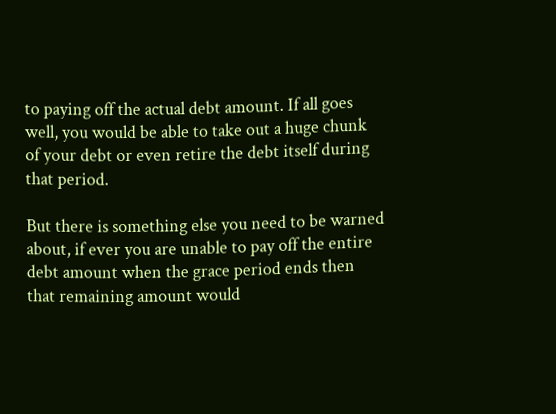to paying off the actual debt amount. If all goes well, you would be able to take out a huge chunk of your debt or even retire the debt itself during that period.

But there is something else you need to be warned about, if ever you are unable to pay off the entire debt amount when the grace period ends then that remaining amount would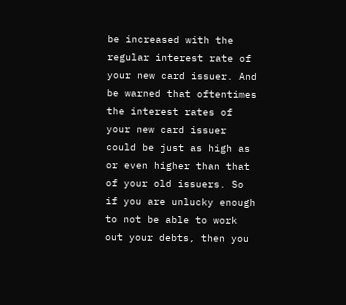be increased with the regular interest rate of your new card issuer. And be warned that oftentimes the interest rates of your new card issuer could be just as high as or even higher than that of your old issuers. So if you are unlucky enough to not be able to work out your debts, then you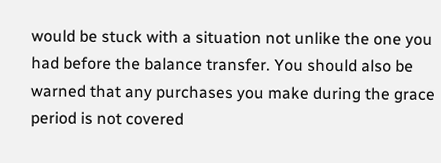would be stuck with a situation not unlike the one you had before the balance transfer. You should also be warned that any purchases you make during the grace period is not covered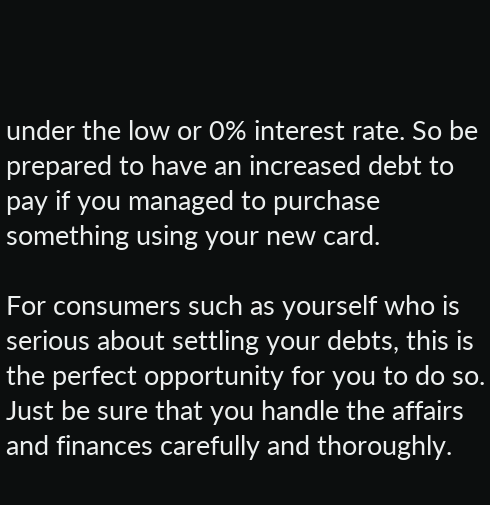under the low or 0% interest rate. So be prepared to have an increased debt to pay if you managed to purchase something using your new card.

For consumers such as yourself who is serious about settling your debts, this is the perfect opportunity for you to do so. Just be sure that you handle the affairs and finances carefully and thoroughly.